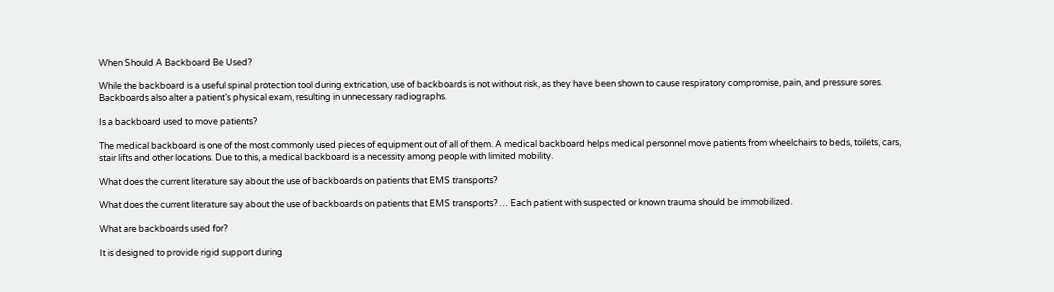When Should A Backboard Be Used?

While the backboard is a useful spinal protection tool during extrication, use of backboards is not without risk, as they have been shown to cause respiratory compromise, pain, and pressure sores. Backboards also alter a patient’s physical exam, resulting in unnecessary radiographs.

Is a backboard used to move patients?

The medical backboard is one of the most commonly used pieces of equipment out of all of them. A medical backboard helps medical personnel move patients from wheelchairs to beds, toilets, cars, stair lifts and other locations. Due to this, a medical backboard is a necessity among people with limited mobility.

What does the current literature say about the use of backboards on patients that EMS transports?

What does the current literature say about the use of backboards on patients that EMS transports? … Each patient with suspected or known trauma should be immobilized.

What are backboards used for?

It is designed to provide rigid support during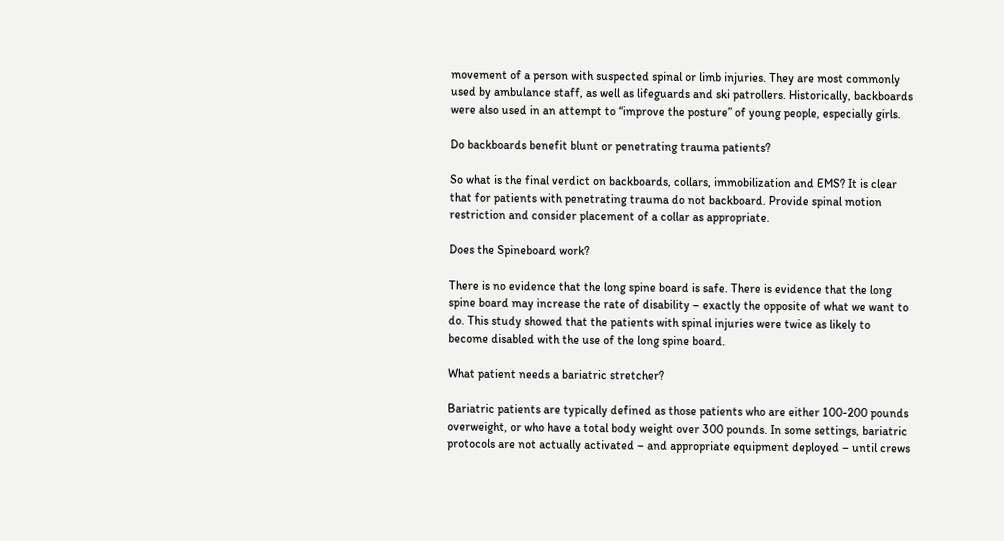movement of a person with suspected spinal or limb injuries. They are most commonly used by ambulance staff, as well as lifeguards and ski patrollers. Historically, backboards were also used in an attempt to “improve the posture” of young people, especially girls.

Do backboards benefit blunt or penetrating trauma patients?

So what is the final verdict on backboards, collars, immobilization and EMS? It is clear that for patients with penetrating trauma do not backboard. Provide spinal motion restriction and consider placement of a collar as appropriate.

Does the Spineboard work?

There is no evidence that the long spine board is safe. There is evidence that the long spine board may increase the rate of disability – exactly the opposite of what we want to do. This study showed that the patients with spinal injuries were twice as likely to become disabled with the use of the long spine board.

What patient needs a bariatric stretcher?

Bariatric patients are typically defined as those patients who are either 100-200 pounds overweight, or who have a total body weight over 300 pounds. In some settings, bariatric protocols are not actually activated – and appropriate equipment deployed – until crews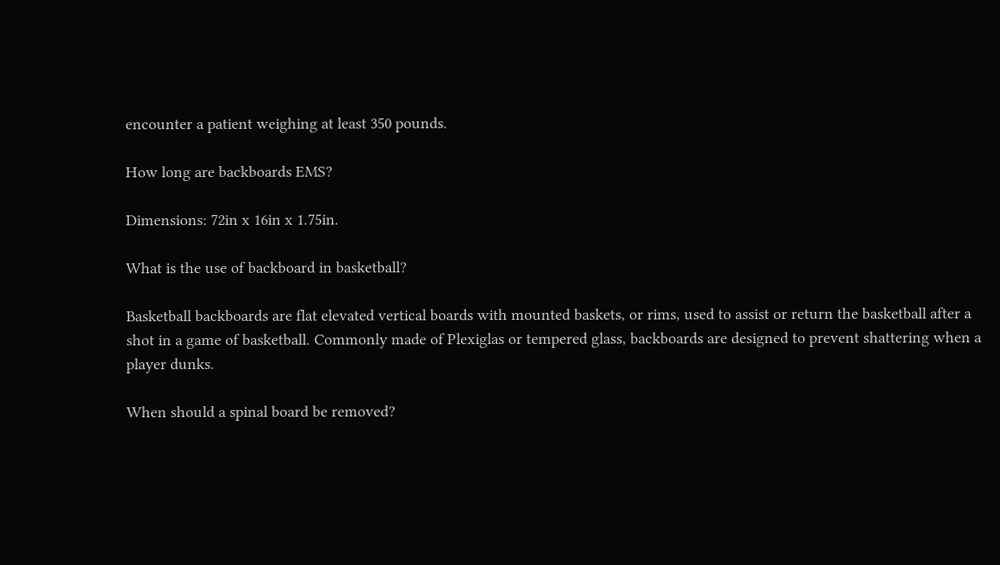encounter a patient weighing at least 350 pounds.

How long are backboards EMS?

Dimensions: 72in x 16in x 1.75in.

What is the use of backboard in basketball?

Basketball backboards are flat elevated vertical boards with mounted baskets, or rims, used to assist or return the basketball after a shot in a game of basketball. Commonly made of Plexiglas or tempered glass, backboards are designed to prevent shattering when a player dunks.

When should a spinal board be removed?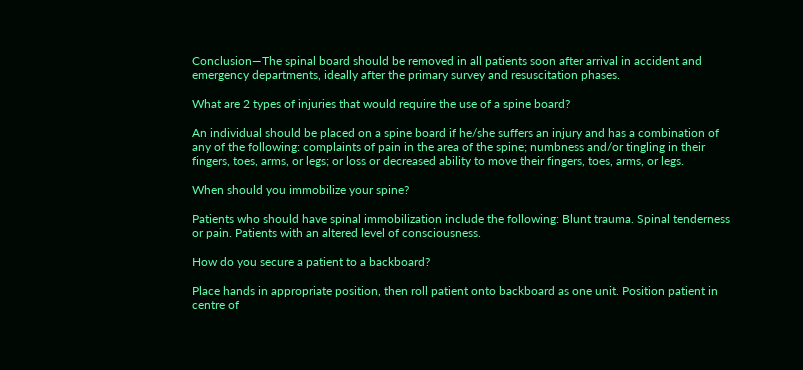Conclusion—The spinal board should be removed in all patients soon after arrival in accident and emergency departments, ideally after the primary survey and resuscitation phases.

What are 2 types of injuries that would require the use of a spine board?

An individual should be placed on a spine board if he/she suffers an injury and has a combination of any of the following: complaints of pain in the area of the spine; numbness and/or tingling in their fingers, toes, arms, or legs; or loss or decreased ability to move their fingers, toes, arms, or legs.

When should you immobilize your spine?

Patients who should have spinal immobilization include the following: Blunt trauma. Spinal tenderness or pain. Patients with an altered level of consciousness.

How do you secure a patient to a backboard?

Place hands in appropriate position, then roll patient onto backboard as one unit. Position patient in centre of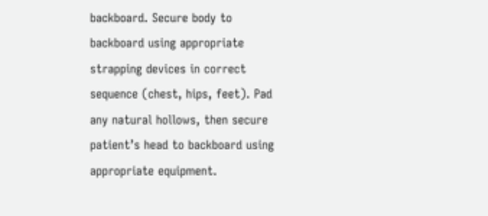backboard. Secure body to backboard using appropriate strapping devices in correct sequence (chest, hips, feet). Pad any natural hollows, then secure patient’s head to backboard using appropriate equipment.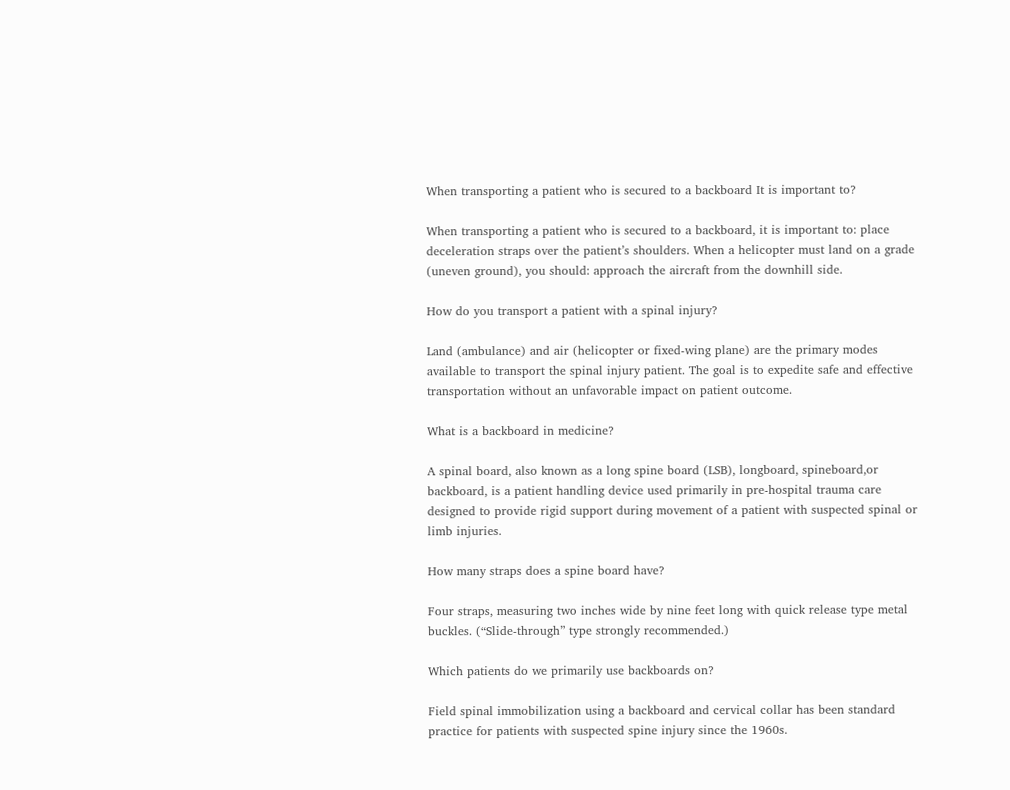When transporting a patient who is secured to a backboard It is important to?

When transporting a patient who is secured to a backboard, it is important to: place deceleration straps over the patient’s shoulders. When a helicopter must land on a grade (uneven ground), you should: approach the aircraft from the downhill side.

How do you transport a patient with a spinal injury?

Land (ambulance) and air (helicopter or fixed-wing plane) are the primary modes available to transport the spinal injury patient. The goal is to expedite safe and effective transportation without an unfavorable impact on patient outcome.

What is a backboard in medicine?

A spinal board, also known as a long spine board (LSB), longboard, spineboard,or backboard, is a patient handling device used primarily in pre-hospital trauma care designed to provide rigid support during movement of a patient with suspected spinal or limb injuries.

How many straps does a spine board have?

Four straps, measuring two inches wide by nine feet long with quick release type metal buckles. (“Slide-through” type strongly recommended.)

Which patients do we primarily use backboards on?

Field spinal immobilization using a backboard and cervical collar has been standard practice for patients with suspected spine injury since the 1960s.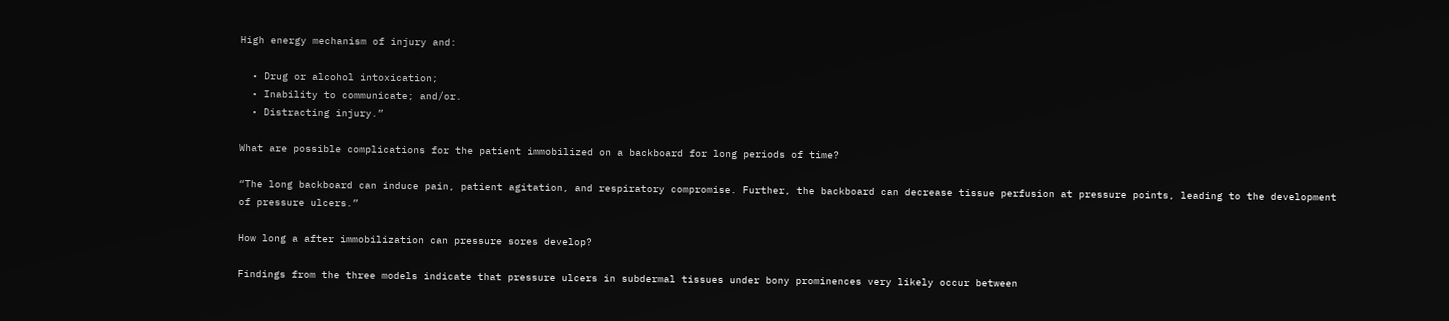High energy mechanism of injury and:

  • Drug or alcohol intoxication;
  • Inability to communicate; and/or.
  • Distracting injury.”

What are possible complications for the patient immobilized on a backboard for long periods of time?

“The long backboard can induce pain, patient agitation, and respiratory compromise. Further, the backboard can decrease tissue perfusion at pressure points, leading to the development of pressure ulcers.”

How long a after immobilization can pressure sores develop?

Findings from the three models indicate that pressure ulcers in subdermal tissues under bony prominences very likely occur between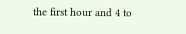the first hour and 4 to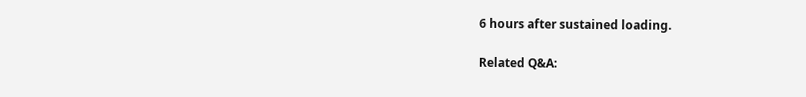6 hours after sustained loading.

Related Q&A: